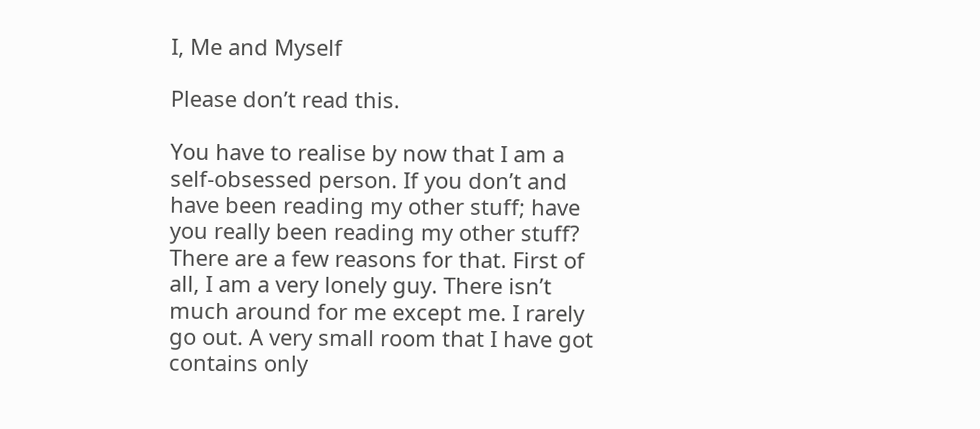I, Me and Myself

Please don’t read this.

You have to realise by now that I am a self-obsessed person. If you don’t and have been reading my other stuff; have you really been reading my other stuff? There are a few reasons for that. First of all, I am a very lonely guy. There isn’t much around for me except me. I rarely go out. A very small room that I have got contains only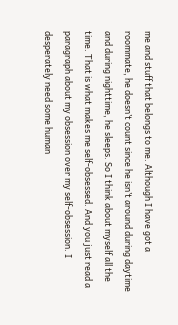me and stuff that belongs to me. Although I have got a roommate, he doesn’t count since he isn’t around during daytime and during nighttime, he sleeps. So I think about myself all the time. That is what makes me self-obsessed. And you just read a paragraph about my obsession over my self-obsession. I desperately need some human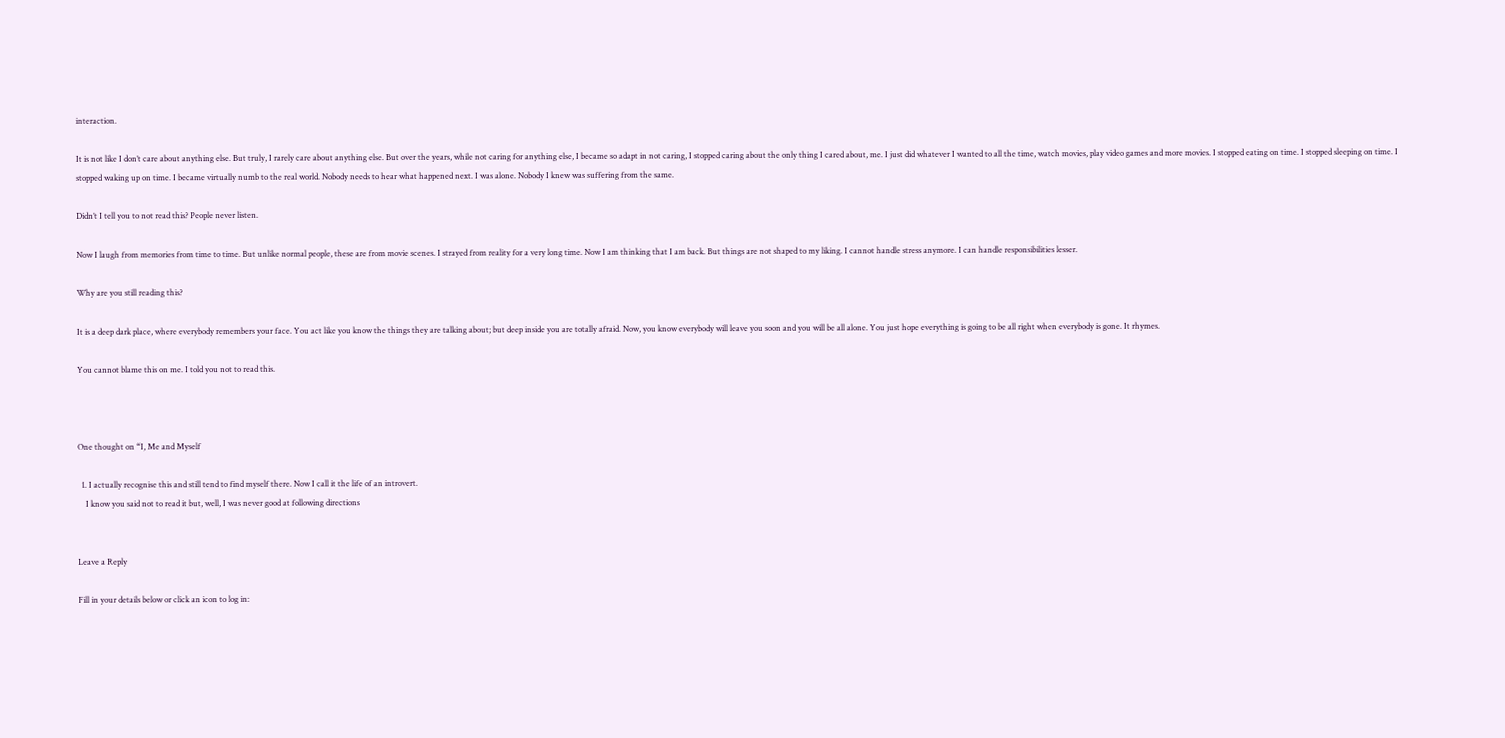interaction.

It is not like I don’t care about anything else. But truly, I rarely care about anything else. But over the years, while not caring for anything else, I became so adapt in not caring, I stopped caring about the only thing I cared about, me. I just did whatever I wanted to all the time, watch movies, play video games and more movies. I stopped eating on time. I stopped sleeping on time. I stopped waking up on time. I became virtually numb to the real world. Nobody needs to hear what happened next. I was alone. Nobody I knew was suffering from the same.

Didn’t I tell you to not read this? People never listen.

Now I laugh from memories from time to time. But unlike normal people, these are from movie scenes. I strayed from reality for a very long time. Now I am thinking that I am back. But things are not shaped to my liking. I cannot handle stress anymore. I can handle responsibilities lesser.

Why are you still reading this?

It is a deep dark place, where everybody remembers your face. You act like you know the things they are talking about; but deep inside you are totally afraid. Now, you know everybody will leave you soon and you will be all alone. You just hope everything is going to be all right when everybody is gone. It rhymes.

You cannot blame this on me. I told you not to read this.



One thought on “I, Me and Myself

  1. I actually recognise this and still tend to find myself there. Now I call it the life of an introvert.
    I know you said not to read it but, well, I was never good at following directions


Leave a Reply

Fill in your details below or click an icon to log in: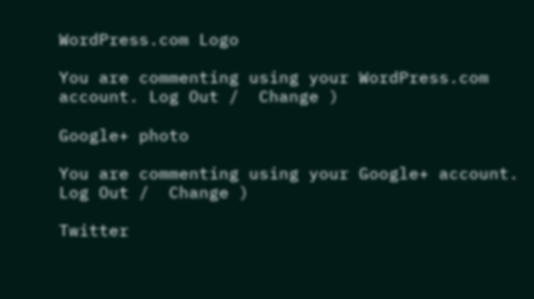WordPress.com Logo

You are commenting using your WordPress.com account. Log Out /  Change )

Google+ photo

You are commenting using your Google+ account. Log Out /  Change )

Twitter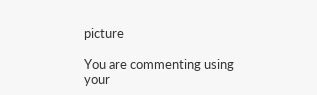picture

You are commenting using your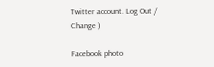Twitter account. Log Out /  Change )

Facebook photo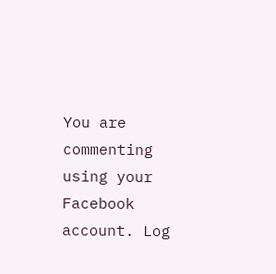You are commenting using your Facebook account. Log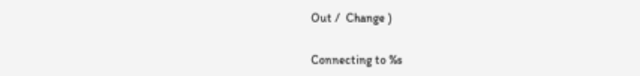Out /  Change )


Connecting to %s